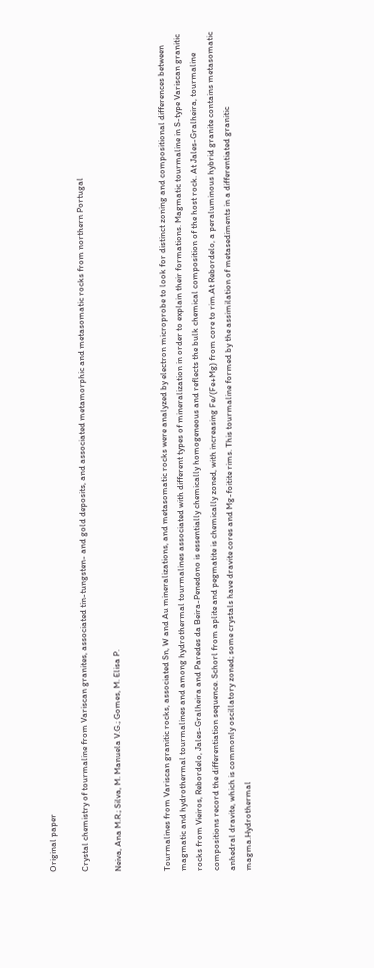Original paper

Crystal chemistry of tourmaline from Variscan granites, associated tin-tungsten- and gold deposits, and associated metamorphic and metasomatic rocks from northern Portugal

Neiva, Ana M.R.; Silva, M. Manuela V.G.; Gomes, M. Elisa P.


Tourmalines from Variscan granitic rocks, associated Sn, W and Au mineralizations, and metasomatic rocks were analyzed by electron microprobe to look for distinct zoning and compositional differences between magmatic and hydrothermal tourmalines and among hydrothermal tourmalines associated with different types of mineralization in order to explain their formations. Magmatic tourmaline in S-type Variscan granitic rocks from Vieiros, Rebordelo, Jales-Gralheira and Paredes da Beira-Penedono is essentially chemically homogeneous and reflects the bulk chemical composition of the host rock. At Jales-Gralheira, tourmaline compositions record the differentiation sequence. Schorl from aplite and pegmatite is chemically zoned, with increasing Fe/(Fe+Mg) from core to rim.At Rebordelo, a peraluminous hybrid granite contains metasomatic anhedral dravite, which is commonly oscillatory zoned; some crystals have dravite cores and Mg-foitite rims. This tourmaline formed by the assimilation of metasediments in a differentiated granitic magma.Hydrothermal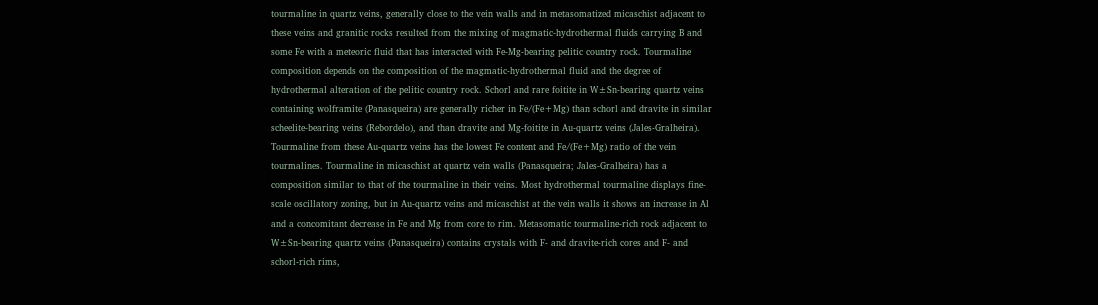tourmaline in quartz veins, generally close to the vein walls and in metasomatized micaschist adjacent to these veins and granitic rocks resulted from the mixing of magmatic-hydrothermal fluids carrying B and some Fe with a meteoric fluid that has interacted with Fe-Mg-bearing pelitic country rock. Tourmaline composition depends on the composition of the magmatic-hydrothermal fluid and the degree of hydrothermal alteration of the pelitic country rock. Schorl and rare foitite in W±Sn-bearing quartz veins containing wolframite (Panasqueira) are generally richer in Fe/(Fe+Mg) than schorl and dravite in similar scheelite-bearing veins (Rebordelo), and than dravite and Mg-foitite in Au-quartz veins (Jales-Gralheira). Tourmaline from these Au-quartz veins has the lowest Fe content and Fe/(Fe+Mg) ratio of the vein tourmalines. Tourmaline in micaschist at quartz vein walls (Panasqueira; Jales-Gralheira) has a composition similar to that of the tourmaline in their veins. Most hydrothermal tourmaline displays fine-scale oscillatory zoning, but in Au-quartz veins and micaschist at the vein walls it shows an increase in Al and a concomitant decrease in Fe and Mg from core to rim. Metasomatic tourmaline-rich rock adjacent to W±Sn-bearing quartz veins (Panasqueira) contains crystals with F- and dravite-rich cores and F- and schorl-rich rims,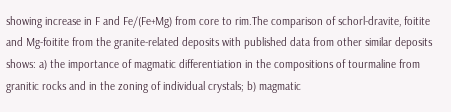showing increase in F and Fe/(Fe+Mg) from core to rim.The comparison of schorl-dravite, foitite and Mg-foitite from the granite-related deposits with published data from other similar deposits shows: a) the importance of magmatic differentiation in the compositions of tourmaline from granitic rocks and in the zoning of individual crystals; b) magmatic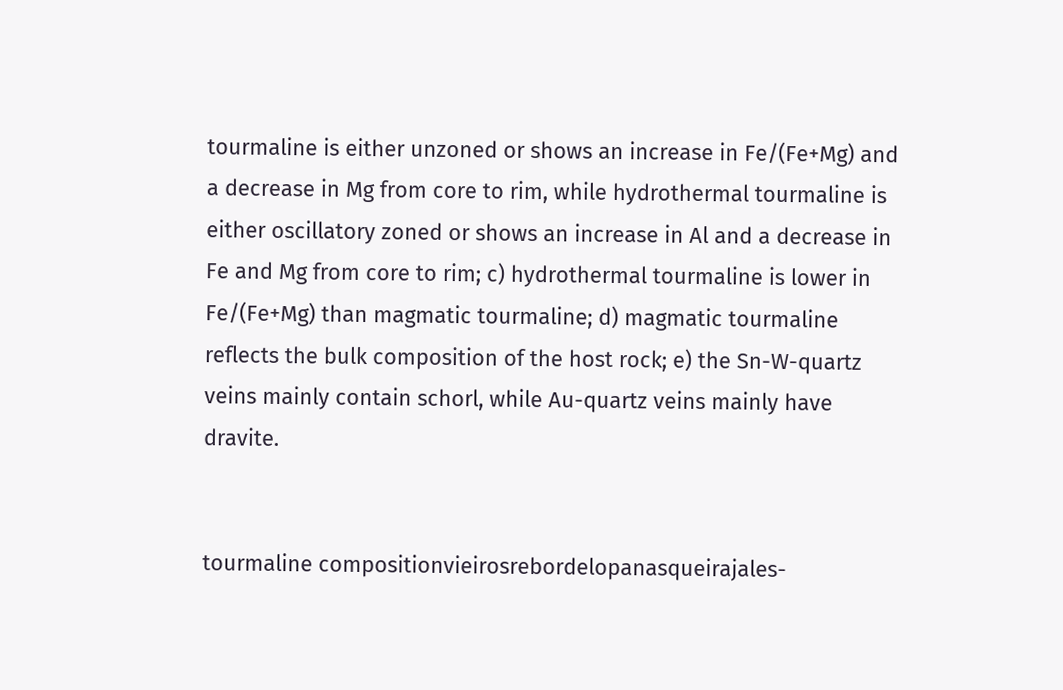tourmaline is either unzoned or shows an increase in Fe/(Fe+Mg) and a decrease in Mg from core to rim, while hydrothermal tourmaline is either oscillatory zoned or shows an increase in Al and a decrease in Fe and Mg from core to rim; c) hydrothermal tourmaline is lower in Fe/(Fe+Mg) than magmatic tourmaline; d) magmatic tourmaline reflects the bulk composition of the host rock; e) the Sn-W-quartz veins mainly contain schorl, while Au-quartz veins mainly have dravite.


tourmaline compositionvieirosrebordelopanasqueirajales-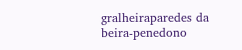gralheiraparedes da beira-penedono